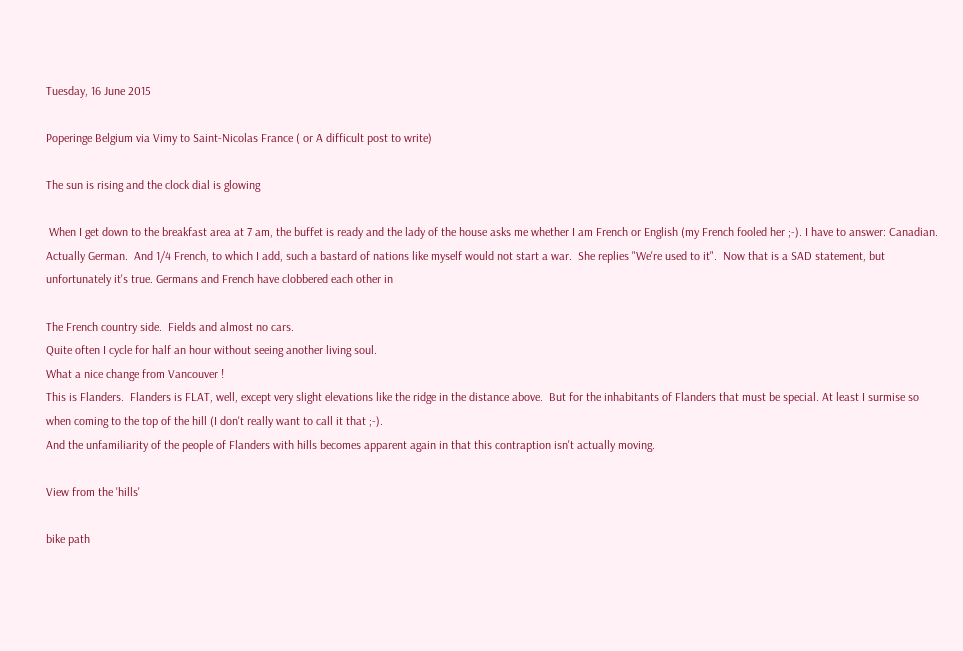Tuesday, 16 June 2015

Poperinge Belgium via Vimy to Saint-Nicolas France ( or A difficult post to write)

The sun is rising and the clock dial is glowing

 When I get down to the breakfast area at 7 am, the buffet is ready and the lady of the house asks me whether I am French or English (my French fooled her ;-). I have to answer: Canadian.  Actually German.  And 1/4 French, to which I add, such a bastard of nations like myself would not start a war.  She replies "We're used to it".  Now that is a SAD statement, but unfortunately it's true. Germans and French have clobbered each other in

The French country side.  Fields and almost no cars.
Quite often I cycle for half an hour without seeing another living soul.
What a nice change from Vancouver !
This is Flanders.  Flanders is FLAT, well, except very slight elevations like the ridge in the distance above.  But for the inhabitants of Flanders that must be special. At least I surmise so when coming to the top of the hill (I don't really want to call it that ;-).
And the unfamiliarity of the people of Flanders with hills becomes apparent again in that this contraption isn't actually moving.

View from the 'hills'

bike path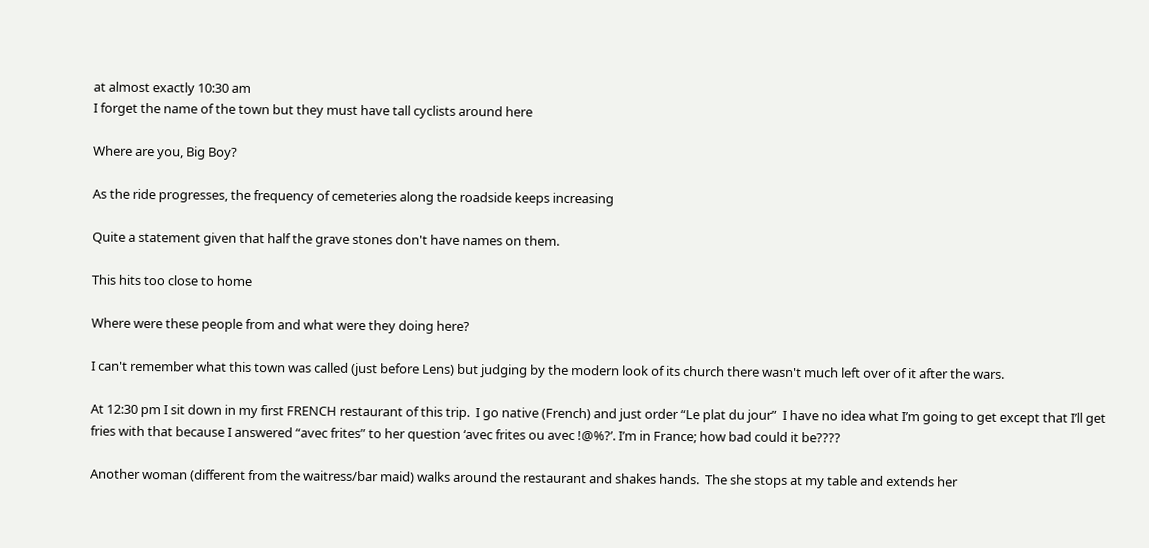at almost exactly 10:30 am
I forget the name of the town but they must have tall cyclists around here

Where are you, Big Boy?

As the ride progresses, the frequency of cemeteries along the roadside keeps increasing

Quite a statement given that half the grave stones don't have names on them.

This hits too close to home

Where were these people from and what were they doing here?

I can't remember what this town was called (just before Lens) but judging by the modern look of its church there wasn't much left over of it after the wars.

At 12:30 pm I sit down in my first FRENCH restaurant of this trip.  I go native (French) and just order “Le plat du jour”  I have no idea what I’m going to get except that I’ll get fries with that because I answered “avec frites” to her question ‘avec frites ou avec !@%?’. I’m in France; how bad could it be????

Another woman (different from the waitress/bar maid) walks around the restaurant and shakes hands.  The she stops at my table and extends her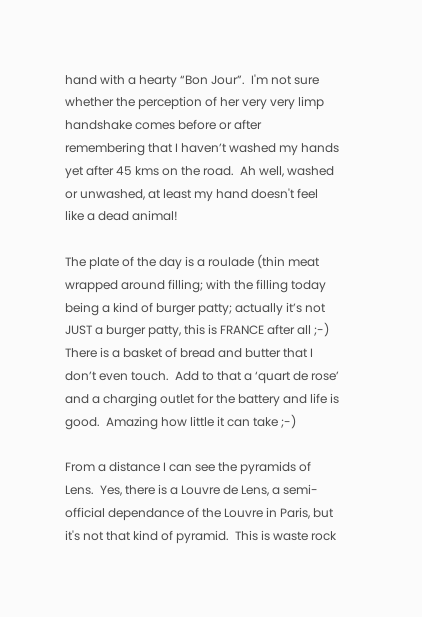hand with a hearty “Bon Jour”.  I'm not sure whether the perception of her very very limp handshake comes before or after remembering that I haven’t washed my hands yet after 45 kms on the road.  Ah well, washed or unwashed, at least my hand doesn't feel like a dead animal!

The plate of the day is a roulade (thin meat wrapped around filling; with the filling today being a kind of burger patty; actually it’s not JUST a burger patty, this is FRANCE after all ;-)  There is a basket of bread and butter that I don’t even touch.  Add to that a ‘quart de rose’ and a charging outlet for the battery and life is good.  Amazing how little it can take ;-)

From a distance I can see the pyramids of Lens.  Yes, there is a Louvre de Lens, a semi-official dependance of the Louvre in Paris, but it's not that kind of pyramid.  This is waste rock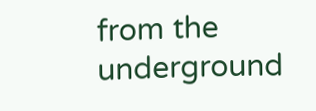from the underground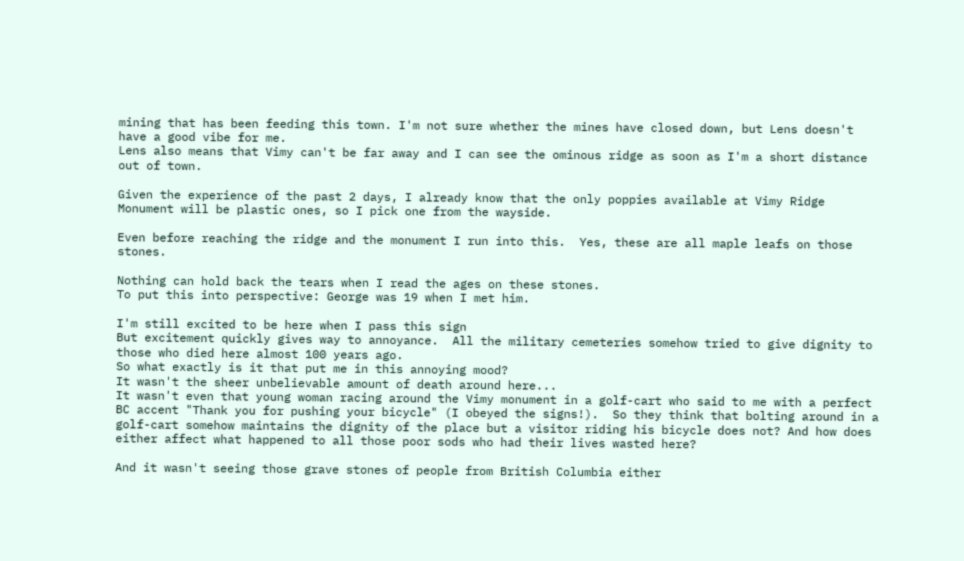mining that has been feeding this town. I'm not sure whether the mines have closed down, but Lens doesn't have a good vibe for me.
Lens also means that Vimy can't be far away and I can see the ominous ridge as soon as I'm a short distance out of town.

Given the experience of the past 2 days, I already know that the only poppies available at Vimy Ridge Monument will be plastic ones, so I pick one from the wayside.

Even before reaching the ridge and the monument I run into this.  Yes, these are all maple leafs on those stones.

Nothing can hold back the tears when I read the ages on these stones.
To put this into perspective: George was 19 when I met him.

I'm still excited to be here when I pass this sign
But excitement quickly gives way to annoyance.  All the military cemeteries somehow tried to give dignity to those who died here almost 100 years ago.
So what exactly is it that put me in this annoying mood?
It wasn't the sheer unbelievable amount of death around here...
It wasn't even that young woman racing around the Vimy monument in a golf-cart who said to me with a perfect BC accent "Thank you for pushing your bicycle" (I obeyed the signs!).  So they think that bolting around in a golf-cart somehow maintains the dignity of the place but a visitor riding his bicycle does not? And how does either affect what happened to all those poor sods who had their lives wasted here?

And it wasn't seeing those grave stones of people from British Columbia either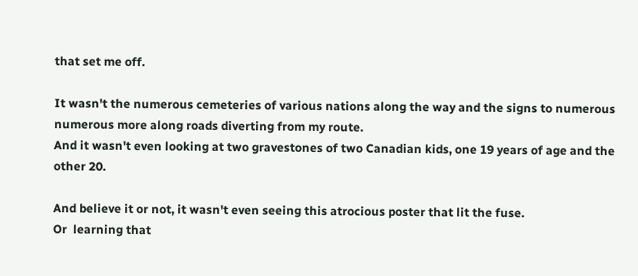that set me off.

It wasn't the numerous cemeteries of various nations along the way and the signs to numerous numerous more along roads diverting from my route.
And it wasn't even looking at two gravestones of two Canadian kids, one 19 years of age and the other 20.

And believe it or not, it wasn't even seeing this atrocious poster that lit the fuse.
Or  learning that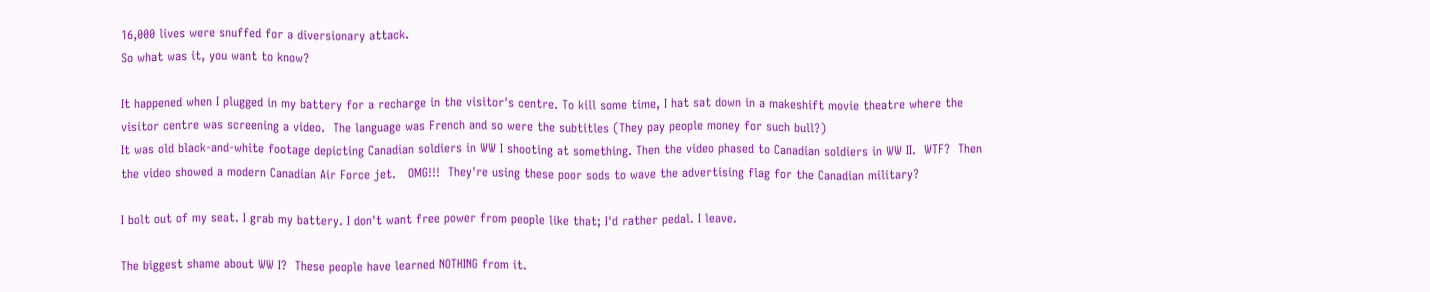16,000 lives were snuffed for a diversionary attack.
So what was it, you want to know?

It happened when I plugged in my battery for a recharge in the visitor's centre. To kill some time, I hat sat down in a makeshift movie theatre where the visitor centre was screening a video.  The language was French and so were the subtitles (They pay people money for such bull?)
It was old black-and-white footage depicting Canadian soldiers in WW I shooting at something. Then the video phased to Canadian soldiers in WW II.  WTF?  Then the video showed a modern Canadian Air Force jet.   OMG!!!  They're using these poor sods to wave the advertising flag for the Canadian military?

I bolt out of my seat. I grab my battery. I don't want free power from people like that; I'd rather pedal. I leave.

The biggest shame about WW I?  These people have learned NOTHING from it.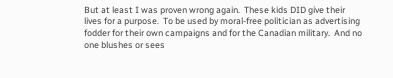But at least I was proven wrong again.  These kids DID give their lives for a purpose.  To be used by moral-free politician as advertising fodder for their own campaigns and for the Canadian military.  And no one blushes or sees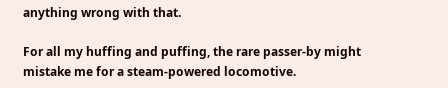anything wrong with that.

For all my huffing and puffing, the rare passer-by might mistake me for a steam-powered locomotive.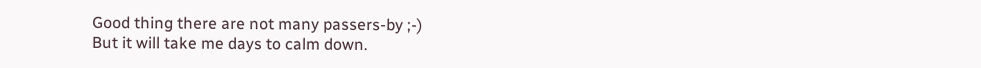Good thing there are not many passers-by ;-)
But it will take me days to calm down.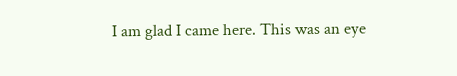I am glad I came here. This was an eye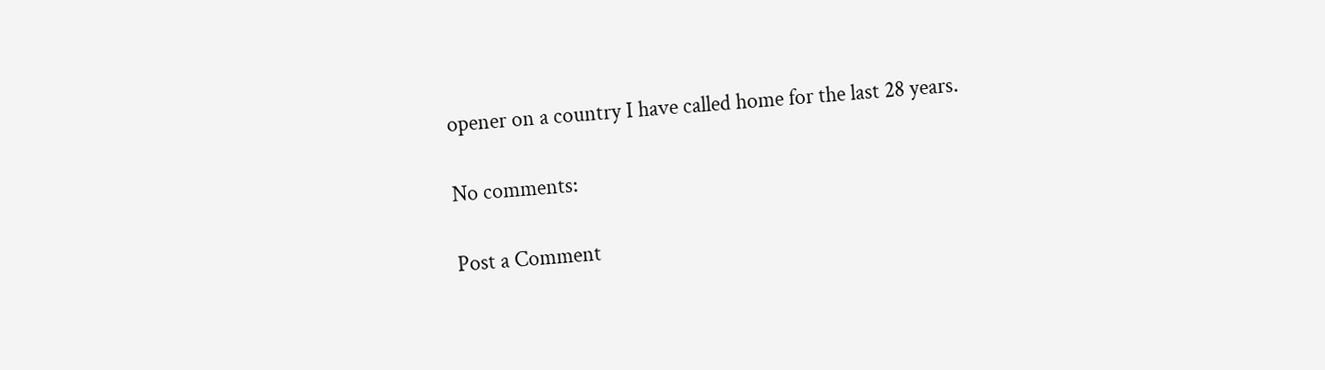opener on a country I have called home for the last 28 years.

No comments:

Post a Comment